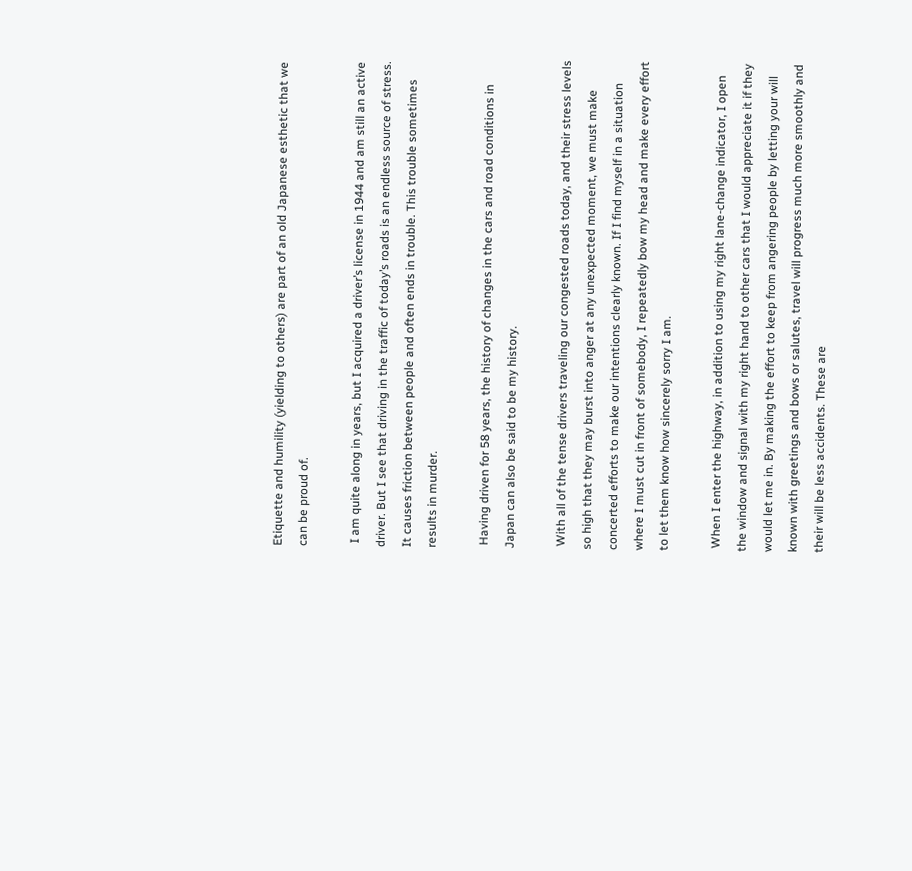Etiquette and humility (yielding to others) are part of an old Japanese esthetic that we can be proud of.

 I am quite along in years, but I acquired a driver’s license in 1944 and am still an active driver. But I see that driving in the traffic of today’s roads is an endless source of stress. It causes friction between people and often ends in trouble. This trouble sometimes results in murder.

 Having driven for 58 years, the history of changes in the cars and road conditions in Japan can also be said to be my history.

 With all of the tense drivers traveling our congested roads today, and their stress levels so high that they may burst into anger at any unexpected moment, we must make concerted efforts to make our intentions clearly known. If I find myself in a situation where I must cut in front of somebody, I repeatedly bow my head and make every effort to let them know how sincerely sorry I am.

 When I enter the highway, in addition to using my right lane-change indicator, I open the window and signal with my right hand to other cars that I would appreciate it if they would let me in. By making the effort to keep from angering people by letting your will known with greetings and bows or salutes, travel will progress much more smoothly and their will be less accidents. These are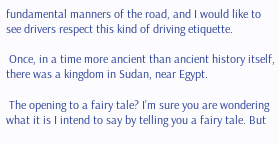fundamental manners of the road, and I would like to see drivers respect this kind of driving etiquette.

 Once, in a time more ancient than ancient history itself, there was a kingdom in Sudan, near Egypt.

 The opening to a fairy tale? I’m sure you are wondering what it is I intend to say by telling you a fairy tale. But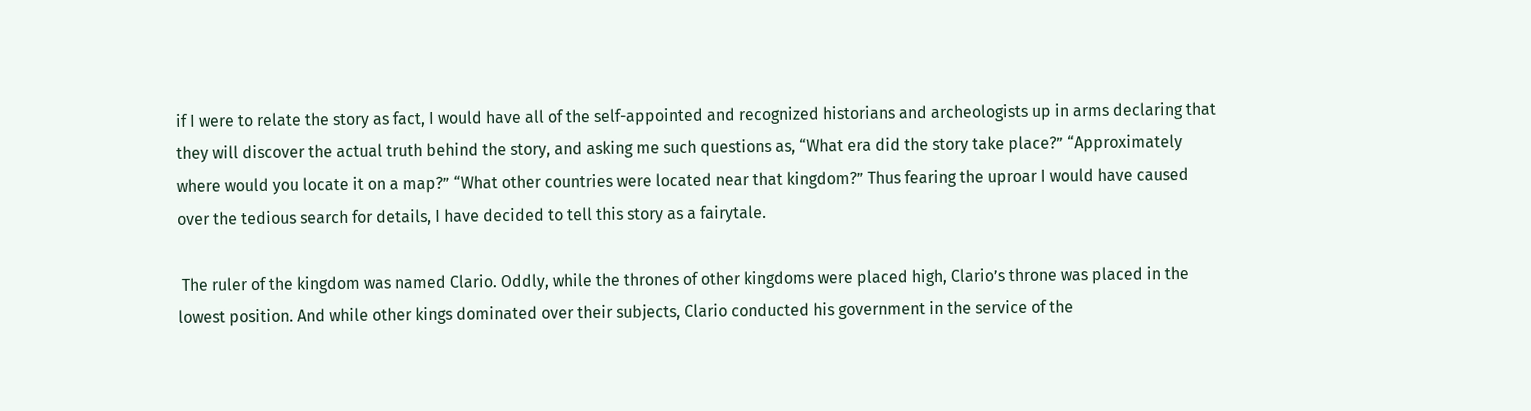if I were to relate the story as fact, I would have all of the self-appointed and recognized historians and archeologists up in arms declaring that they will discover the actual truth behind the story, and asking me such questions as, “What era did the story take place?” “Approximately where would you locate it on a map?” “What other countries were located near that kingdom?” Thus fearing the uproar I would have caused over the tedious search for details, I have decided to tell this story as a fairytale.

 The ruler of the kingdom was named Clario. Oddly, while the thrones of other kingdoms were placed high, Clario’s throne was placed in the lowest position. And while other kings dominated over their subjects, Clario conducted his government in the service of the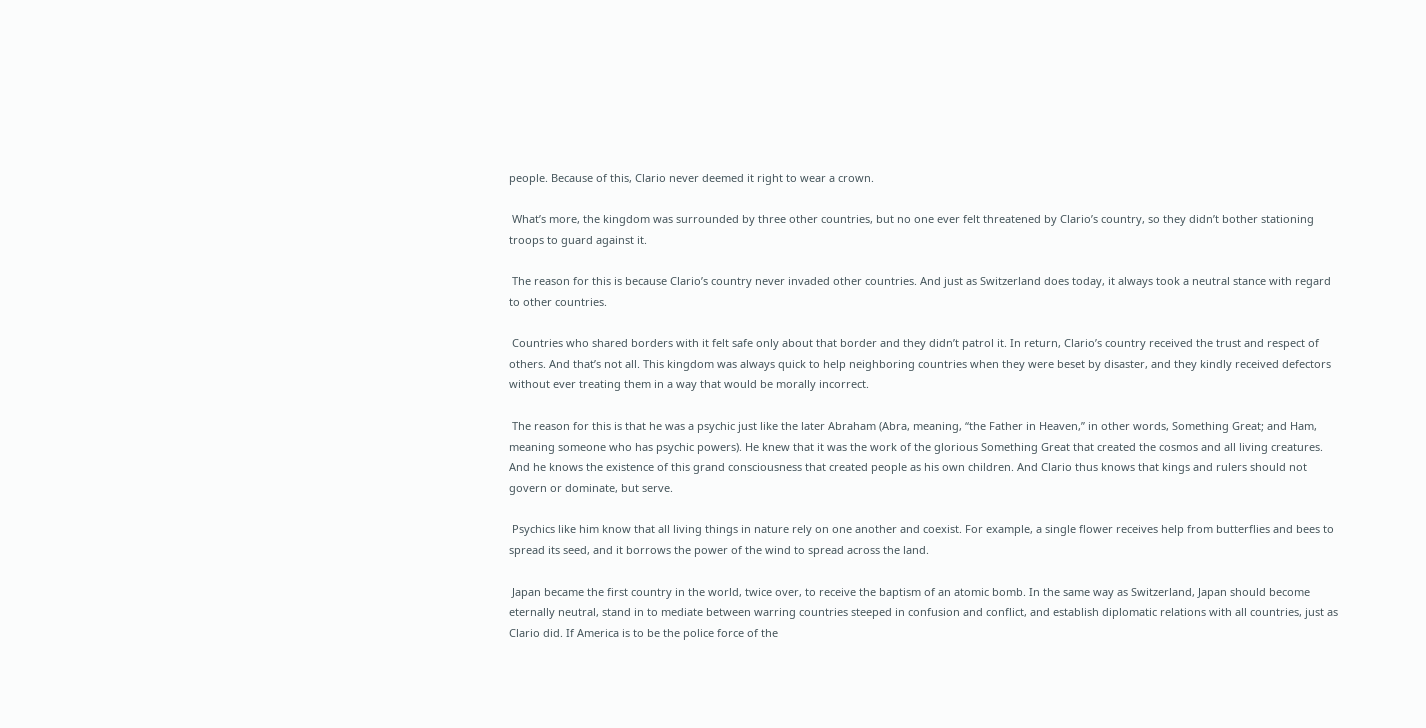people. Because of this, Clario never deemed it right to wear a crown.

 What’s more, the kingdom was surrounded by three other countries, but no one ever felt threatened by Clario’s country, so they didn’t bother stationing troops to guard against it.

 The reason for this is because Clario’s country never invaded other countries. And just as Switzerland does today, it always took a neutral stance with regard to other countries.

 Countries who shared borders with it felt safe only about that border and they didn’t patrol it. In return, Clario’s country received the trust and respect of others. And that’s not all. This kingdom was always quick to help neighboring countries when they were beset by disaster, and they kindly received defectors without ever treating them in a way that would be morally incorrect.

 The reason for this is that he was a psychic just like the later Abraham (Abra, meaning, “the Father in Heaven,” in other words, Something Great; and Ham, meaning someone who has psychic powers). He knew that it was the work of the glorious Something Great that created the cosmos and all living creatures. And he knows the existence of this grand consciousness that created people as his own children. And Clario thus knows that kings and rulers should not govern or dominate, but serve.

 Psychics like him know that all living things in nature rely on one another and coexist. For example, a single flower receives help from butterflies and bees to spread its seed, and it borrows the power of the wind to spread across the land.

 Japan became the first country in the world, twice over, to receive the baptism of an atomic bomb. In the same way as Switzerland, Japan should become eternally neutral, stand in to mediate between warring countries steeped in confusion and conflict, and establish diplomatic relations with all countries, just as Clario did. If America is to be the police force of the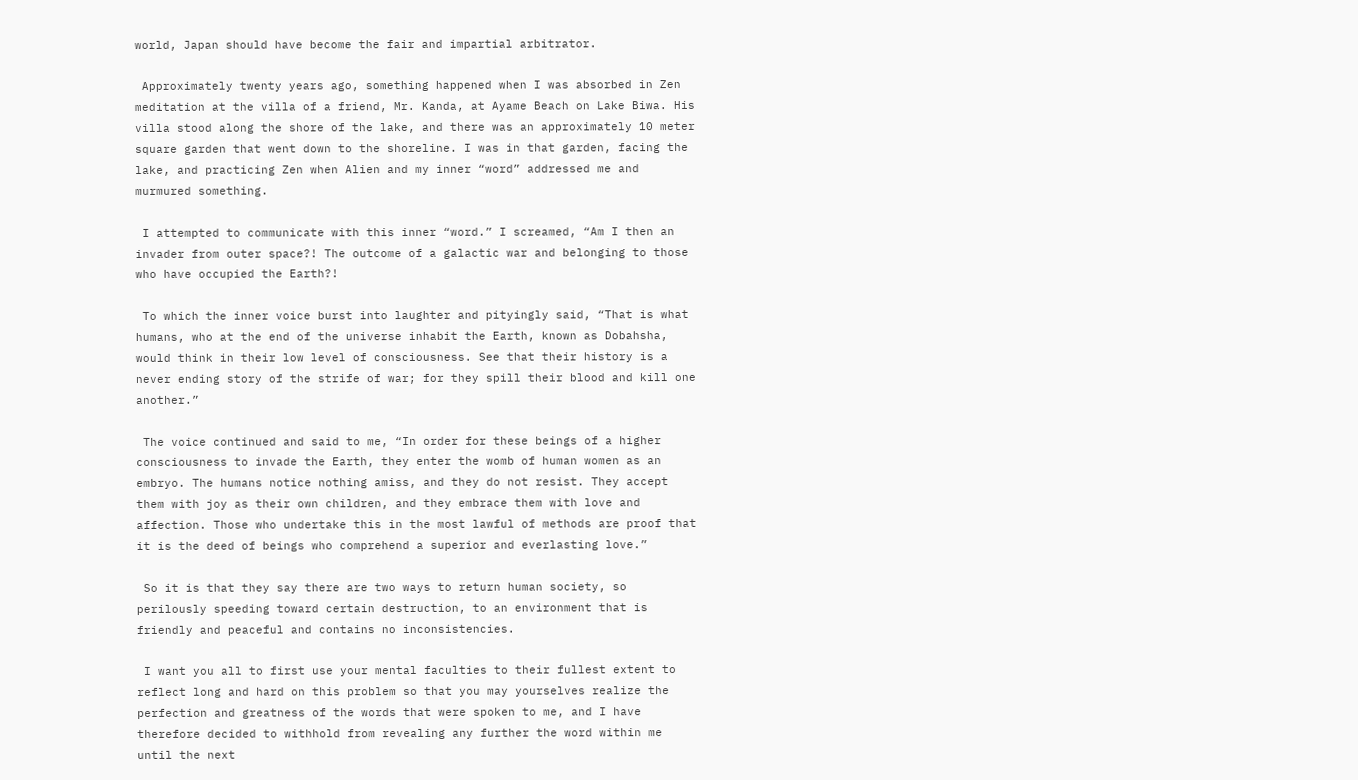world, Japan should have become the fair and impartial arbitrator.

 Approximately twenty years ago, something happened when I was absorbed in Zen meditation at the villa of a friend, Mr. Kanda, at Ayame Beach on Lake Biwa. His villa stood along the shore of the lake, and there was an approximately 10 meter square garden that went down to the shoreline. I was in that garden, facing the lake, and practicing Zen when Alien and my inner “word” addressed me and murmured something.

 I attempted to communicate with this inner “word.” I screamed, “Am I then an invader from outer space?! The outcome of a galactic war and belonging to those who have occupied the Earth?!

 To which the inner voice burst into laughter and pityingly said, “That is what humans, who at the end of the universe inhabit the Earth, known as Dobahsha, would think in their low level of consciousness. See that their history is a never ending story of the strife of war; for they spill their blood and kill one another.”

 The voice continued and said to me, “In order for these beings of a higher consciousness to invade the Earth, they enter the womb of human women as an embryo. The humans notice nothing amiss, and they do not resist. They accept them with joy as their own children, and they embrace them with love and affection. Those who undertake this in the most lawful of methods are proof that it is the deed of beings who comprehend a superior and everlasting love.”

 So it is that they say there are two ways to return human society, so perilously speeding toward certain destruction, to an environment that is friendly and peaceful and contains no inconsistencies.

 I want you all to first use your mental faculties to their fullest extent to reflect long and hard on this problem so that you may yourselves realize the perfection and greatness of the words that were spoken to me, and I have therefore decided to withhold from revealing any further the word within me until the next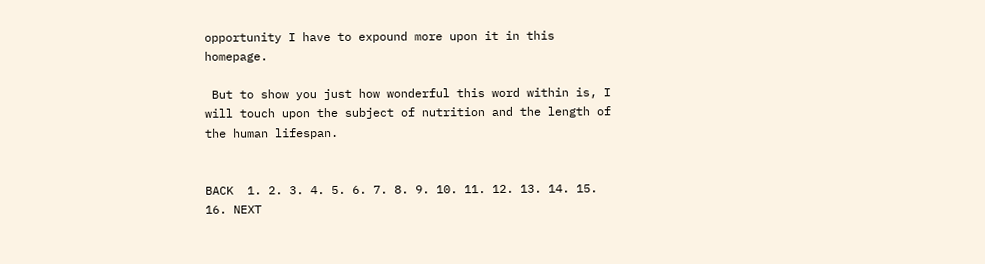opportunity I have to expound more upon it in this homepage.

 But to show you just how wonderful this word within is, I will touch upon the subject of nutrition and the length of the human lifespan.


BACK  1. 2. 3. 4. 5. 6. 7. 8. 9. 10. 11. 12. 13. 14. 15. 16. NEXT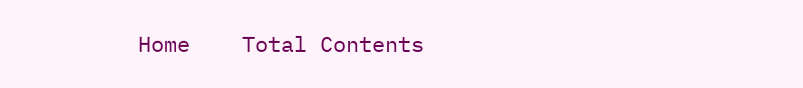Home    Total Contents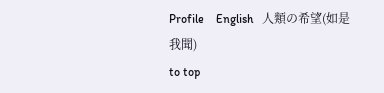Profile    English   人類の希望(如是我聞)
to top